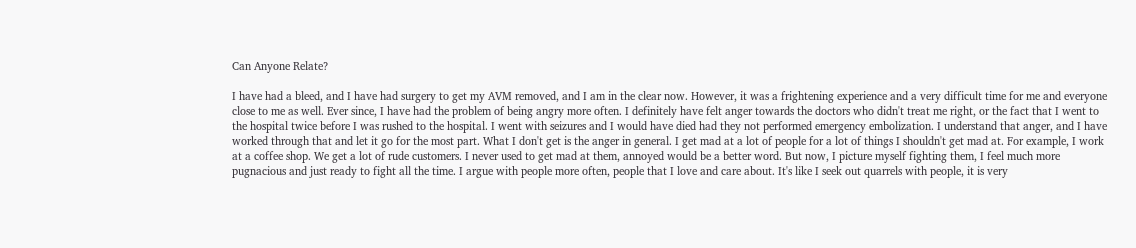Can Anyone Relate?

I have had a bleed, and I have had surgery to get my AVM removed, and I am in the clear now. However, it was a frightening experience and a very difficult time for me and everyone close to me as well. Ever since, I have had the problem of being angry more often. I definitely have felt anger towards the doctors who didn't treat me right, or the fact that I went to the hospital twice before I was rushed to the hospital. I went with seizures and I would have died had they not performed emergency embolization. I understand that anger, and I have worked through that and let it go for the most part. What I don't get is the anger in general. I get mad at a lot of people for a lot of things I shouldn't get mad at. For example, I work at a coffee shop. We get a lot of rude customers. I never used to get mad at them, annoyed would be a better word. But now, I picture myself fighting them, I feel much more pugnacious and just ready to fight all the time. I argue with people more often, people that I love and care about. It's like I seek out quarrels with people, it is very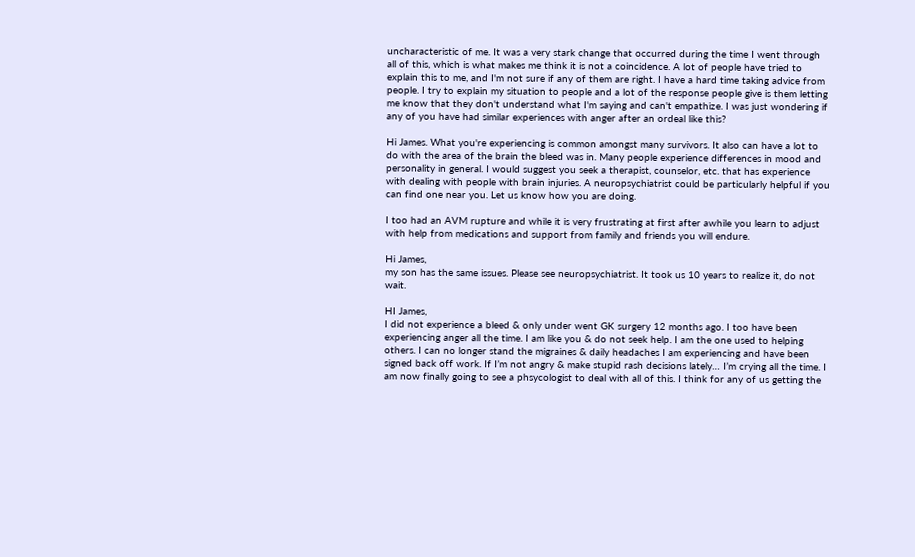uncharacteristic of me. It was a very stark change that occurred during the time I went through all of this, which is what makes me think it is not a coincidence. A lot of people have tried to explain this to me, and I'm not sure if any of them are right. I have a hard time taking advice from people. I try to explain my situation to people and a lot of the response people give is them letting me know that they don't understand what I'm saying and can't empathize. I was just wondering if any of you have had similar experiences with anger after an ordeal like this?

Hi James. What you're experiencing is common amongst many survivors. It also can have a lot to do with the area of the brain the bleed was in. Many people experience differences in mood and personality in general. I would suggest you seek a therapist, counselor, etc. that has experience with dealing with people with brain injuries. A neuropsychiatrist could be particularly helpful if you can find one near you. Let us know how you are doing.

I too had an AVM rupture and while it is very frustrating at first after awhile you learn to adjust with help from medications and support from family and friends you will endure.

Hi James,
my son has the same issues. Please see neuropsychiatrist. It took us 10 years to realize it, do not wait.

HI James,
I did not experience a bleed & only under went GK surgery 12 months ago. I too have been experiencing anger all the time. I am like you & do not seek help. I am the one used to helping others. I can no longer stand the migraines & daily headaches I am experiencing and have been signed back off work. If I’m not angry & make stupid rash decisions lately… I’m crying all the time. I am now finally going to see a phsycologist to deal with all of this. I think for any of us getting the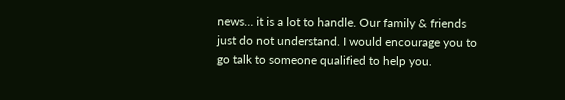news… it is a lot to handle. Our family & friends just do not understand. I would encourage you to go talk to someone qualified to help you.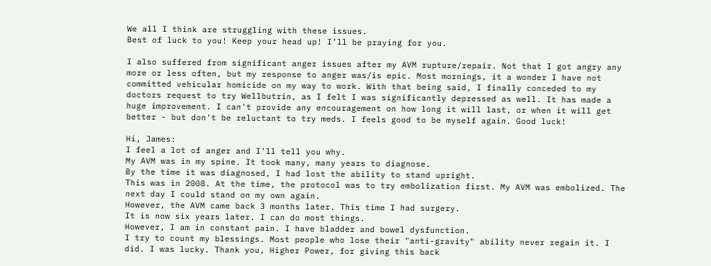We all I think are struggling with these issues.
Best of luck to you! Keep your head up! I’ll be praying for you.

I also suffered from significant anger issues after my AVM rupture/repair. Not that I got angry any more or less often, but my response to anger was/is epic. Most mornings, it a wonder I have not committed vehicular homicide on my way to work. With that being said, I finally conceded to my doctors request to try Wellbutrin, as I felt I was significantly depressed as well. It has made a huge improvement. I can't provide any encouragement on how long it will last, or when it will get better - but don't be reluctant to try meds. I feels good to be myself again. Good luck!

Hi, James:
I feel a lot of anger and I'll tell you why.
My AVM was in my spine. It took many, many years to diagnose.
By the time it was diagnosed, I had lost the ability to stand upright.
This was in 2008. At the time, the protocol was to try embolization first. My AVM was embolized. The next day I could stand on my own again.
However, the AVM came back 3 months later. This time I had surgery.
It is now six years later. I can do most things.
However, I am in constant pain. I have bladder and bowel dysfunction.
I try to count my blessings. Most people who lose their "anti-gravity" ability never regain it. I did. I was lucky. Thank you, Higher Power, for giving this back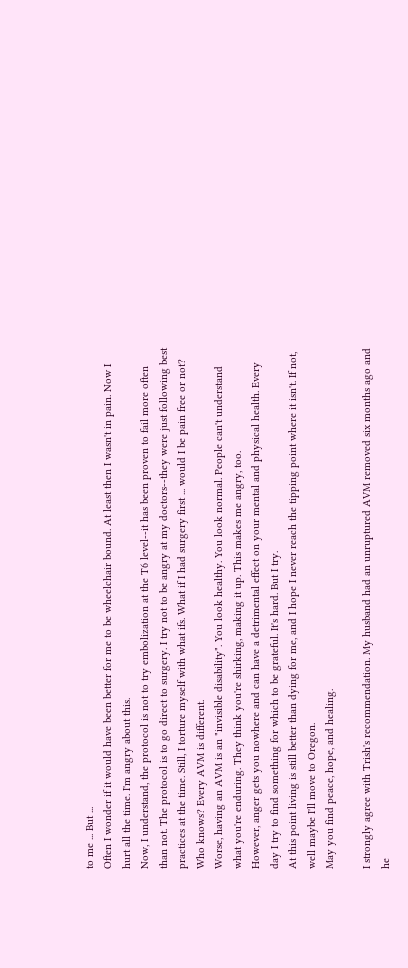to me ... But ...
Often I wonder if it would have been better for me to be wheelchair bound. At least then I wasn't in pain. Now I hurt all the time. I'm angry about this.
Now, I understand, the protocol is not to try embolization at the T6 level--it has been proven to fail more often than not. The protocol is to go direct to surgery. I try not to be angry at my doctors--they were just following best practices at the time. Still, I torture myself with what ifs. What if I had surgery first ... would I be pain free or not? Who knows? Every AVM is different.
Worse, having an AVM is an "invisible disability". You look healthy. You look normal. People can't understand what you're enduring. They think you're shirking, making it up. This makes me angry, too.
However, anger gets you nowhere and can have a detrimental effect on your mental and physical health. Every day I try to find something for which to be grateful. It's hard. But I try.
At this point living is still better than dying for me, and I hope I never reach the tipping point where it isn't. If not, well maybe I'll move to Oregon.
May you find peace, hope, and healing.

I strongly agree with Trish's recommendation. My husband had an unruptured AVM removed six months ago and he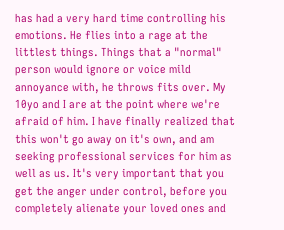has had a very hard time controlling his emotions. He flies into a rage at the littlest things. Things that a "normal" person would ignore or voice mild annoyance with, he throws fits over. My 10yo and I are at the point where we're afraid of him. I have finally realized that this won't go away on it's own, and am seeking professional services for him as well as us. It's very important that you get the anger under control, before you completely alienate your loved ones and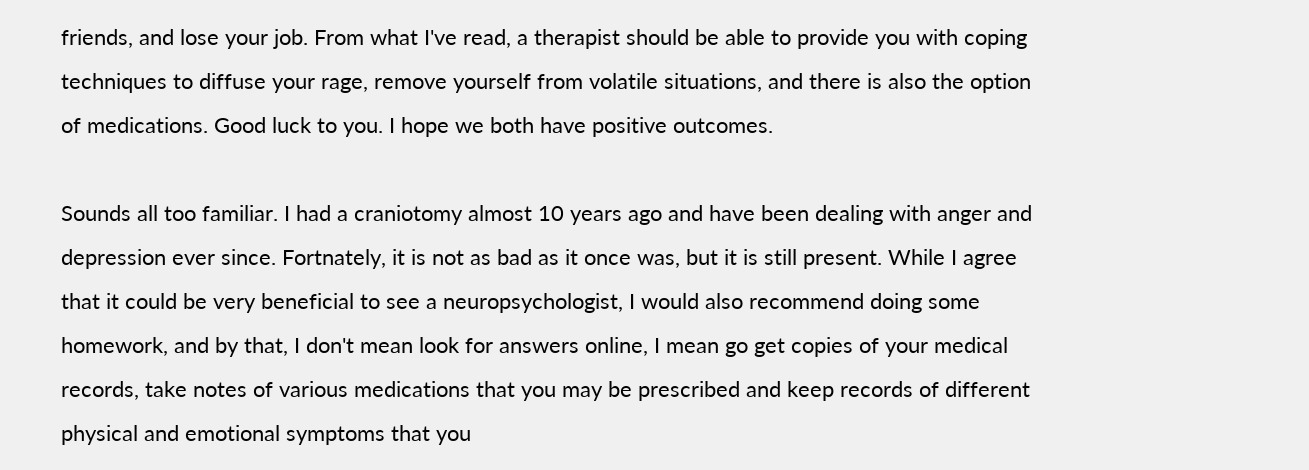friends, and lose your job. From what I've read, a therapist should be able to provide you with coping techniques to diffuse your rage, remove yourself from volatile situations, and there is also the option of medications. Good luck to you. I hope we both have positive outcomes.

Sounds all too familiar. I had a craniotomy almost 10 years ago and have been dealing with anger and depression ever since. Fortnately, it is not as bad as it once was, but it is still present. While I agree that it could be very beneficial to see a neuropsychologist, I would also recommend doing some homework, and by that, I don't mean look for answers online, I mean go get copies of your medical records, take notes of various medications that you may be prescribed and keep records of different physical and emotional symptoms that you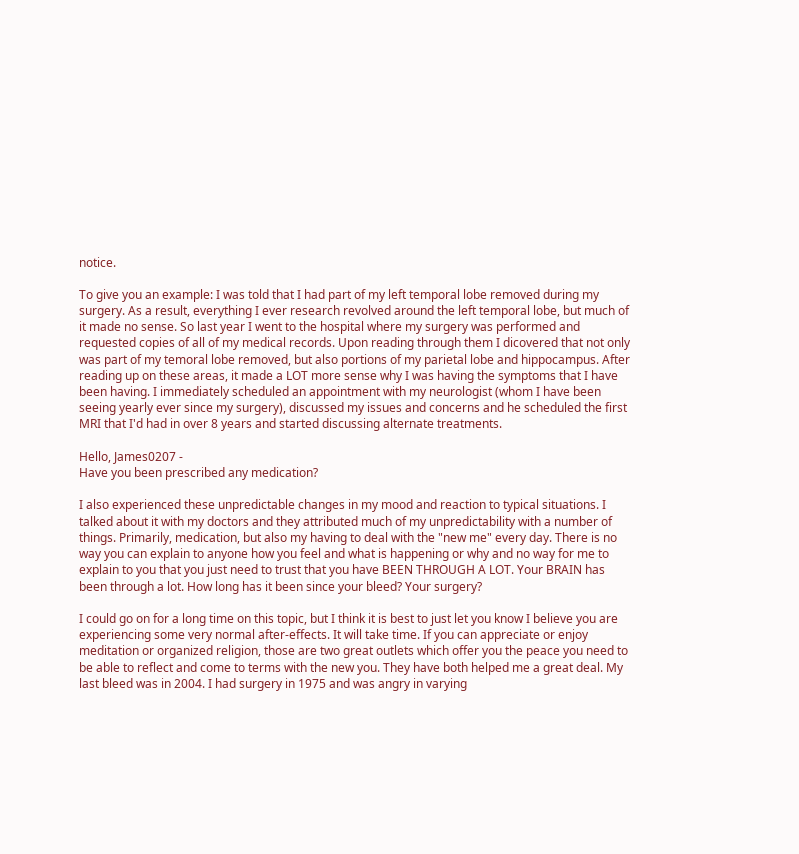notice.

To give you an example: I was told that I had part of my left temporal lobe removed during my surgery. As a result, everything I ever research revolved around the left temporal lobe, but much of it made no sense. So last year I went to the hospital where my surgery was performed and requested copies of all of my medical records. Upon reading through them I dicovered that not only was part of my temoral lobe removed, but also portions of my parietal lobe and hippocampus. After reading up on these areas, it made a LOT more sense why I was having the symptoms that I have been having. I immediately scheduled an appointment with my neurologist (whom I have been seeing yearly ever since my surgery), discussed my issues and concerns and he scheduled the first MRI that I'd had in over 8 years and started discussing alternate treatments.

Hello, James0207 -
Have you been prescribed any medication?

I also experienced these unpredictable changes in my mood and reaction to typical situations. I talked about it with my doctors and they attributed much of my unpredictability with a number of things. Primarily, medication, but also my having to deal with the "new me" every day. There is no way you can explain to anyone how you feel and what is happening or why and no way for me to explain to you that you just need to trust that you have BEEN THROUGH A LOT. Your BRAIN has been through a lot. How long has it been since your bleed? Your surgery?

I could go on for a long time on this topic, but I think it is best to just let you know I believe you are experiencing some very normal after-effects. It will take time. If you can appreciate or enjoy meditation or organized religion, those are two great outlets which offer you the peace you need to be able to reflect and come to terms with the new you. They have both helped me a great deal. My last bleed was in 2004. I had surgery in 1975 and was angry in varying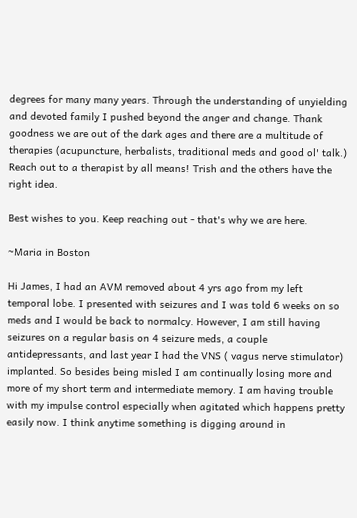degrees for many many years. Through the understanding of unyielding and devoted family I pushed beyond the anger and change. Thank goodness we are out of the dark ages and there are a multitude of therapies (acupuncture, herbalists, traditional meds and good ol' talk.) Reach out to a therapist by all means! Trish and the others have the right idea.

Best wishes to you. Keep reaching out - that's why we are here.

~Maria in Boston

Hi James, I had an AVM removed about 4 yrs ago from my left temporal lobe. I presented with seizures and I was told 6 weeks on so meds and I would be back to normalcy. However, I am still having seizures on a regular basis on 4 seizure meds, a couple antidepressants, and last year I had the VNS ( vagus nerve stimulator) implanted. So besides being misled I am continually losing more and more of my short term and intermediate memory. I am having trouble with my impulse control especially when agitated which happens pretty easily now. I think anytime something is digging around in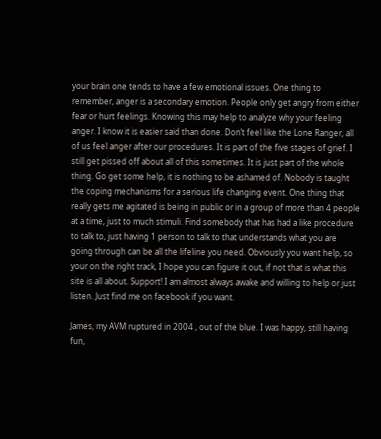your brain one tends to have a few emotional issues. One thing to remember, anger is a secondary emotion. People only get angry from either fear or hurt feelings. Knowing this may help to analyze why your feeling anger. I know it is easier said than done. Don’t feel like the Lone Ranger, all of us feel anger after our procedures. It is part of the five stages of grief. I still get pissed off about all of this sometimes. It is just part of the whole thing. Go get some help, it is nothing to be ashamed of. Nobody is taught the coping mechanisms for a serious life changing event. One thing that really gets me agitated is being in public or in a group of more than 4 people at a time, just to much stimuli. Find somebody that has had a like procedure to talk to, just having 1 person to talk to that understands what you are going through can be all the lifeline you need. Obviously you want help, so your on the right track, I hope you can figure it out, if not that is what this site is all about. Support! I am almost always awake and willing to help or just listen. Just find me on facebook if you want.

James, my AVM ruptured in 2004 , out of the blue. I was happy, still having fun,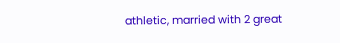athletic, married with 2 great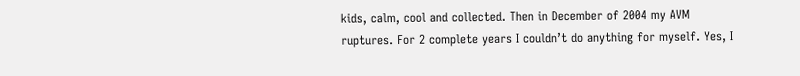kids, calm, cool and collected. Then in December of 2004 my AVM ruptures. For 2 complete years I couldn’t do anything for myself. Yes, I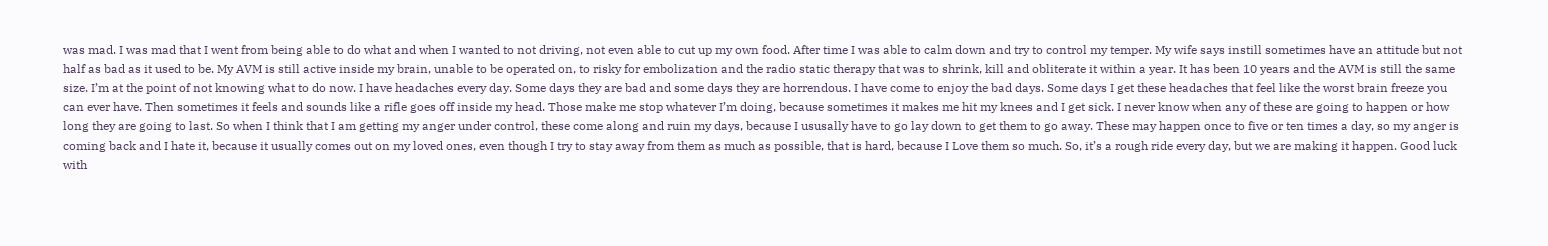was mad. I was mad that I went from being able to do what and when I wanted to not driving, not even able to cut up my own food. After time I was able to calm down and try to control my temper. My wife says instill sometimes have an attitude but not half as bad as it used to be. My AVM is still active inside my brain, unable to be operated on, to risky for embolization and the radio static therapy that was to shrink, kill and obliterate it within a year. It has been 10 years and the AVM is still the same size. I’m at the point of not knowing what to do now. I have headaches every day. Some days they are bad and some days they are horrendous. I have come to enjoy the bad days. Some days I get these headaches that feel like the worst brain freeze you can ever have. Then sometimes it feels and sounds like a rifle goes off inside my head. Those make me stop whatever I’m doing, because sometimes it makes me hit my knees and I get sick. I never know when any of these are going to happen or how long they are going to last. So when I think that I am getting my anger under control, these come along and ruin my days, because I ususally have to go lay down to get them to go away. These may happen once to five or ten times a day, so my anger is coming back and I hate it, because it usually comes out on my loved ones, even though I try to stay away from them as much as possible, that is hard, because I Love them so much. So, it’s a rough ride every day, but we are making it happen. Good luck with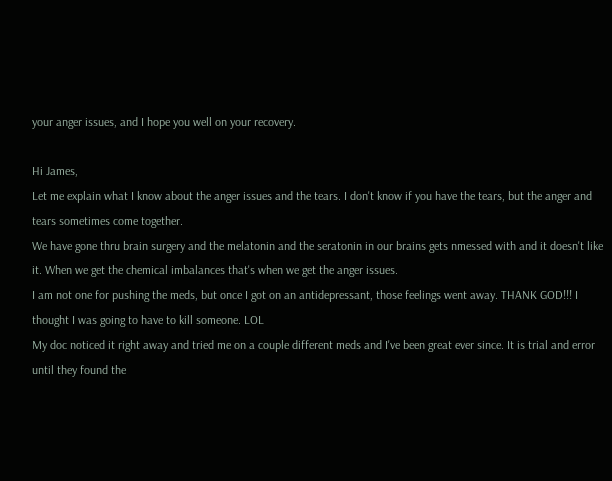your anger issues, and I hope you well on your recovery.

Hi James,
Let me explain what I know about the anger issues and the tears. I don't know if you have the tears, but the anger and tears sometimes come together.
We have gone thru brain surgery and the melatonin and the seratonin in our brains gets nmessed with and it doesn't like it. When we get the chemical imbalances that's when we get the anger issues.
I am not one for pushing the meds, but once I got on an antidepressant, those feelings went away. THANK GOD!!! I thought I was going to have to kill someone. LOL
My doc noticed it right away and tried me on a couple different meds and I've been great ever since. It is trial and error until they found the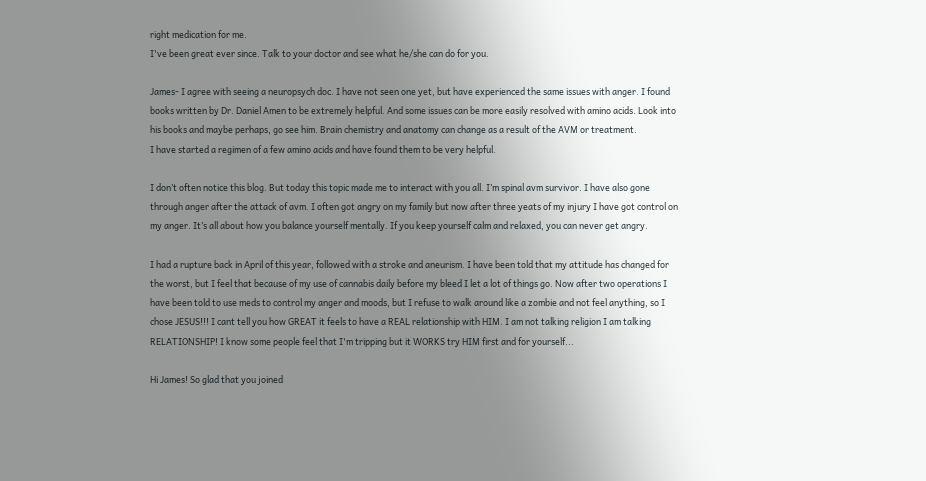right medication for me.
I've been great ever since. Talk to your doctor and see what he/she can do for you.

James- I agree with seeing a neuropsych doc. I have not seen one yet, but have experienced the same issues with anger. I found books written by Dr. Daniel Amen to be extremely helpful. And some issues can be more easily resolved with amino acids. Look into his books and maybe perhaps, go see him. Brain chemistry and anatomy can change as a result of the AVM or treatment.
I have started a regimen of a few amino acids and have found them to be very helpful.

I don’t often notice this blog. But today this topic made me to interact with you all. I’m spinal avm survivor. I have also gone through anger after the attack of avm. I often got angry on my family but now after three yeats of my injury I have got control on my anger. It’s all about how you balance yourself mentally. If you keep yourself calm and relaxed, you can never get angry.

I had a rupture back in April of this year, followed with a stroke and aneurism. I have been told that my attitude has changed for the worst, but I feel that because of my use of cannabis daily before my bleed I let a lot of things go. Now after two operations I have been told to use meds to control my anger and moods, but I refuse to walk around like a zombie and not feel anything, so I chose JESUS!!! I cant tell you how GREAT it feels to have a REAL relationship with HIM. I am not talking religion I am talking RELATIONSHIP! I know some people feel that I'm tripping but it WORKS try HIM first and for yourself...

Hi James! So glad that you joined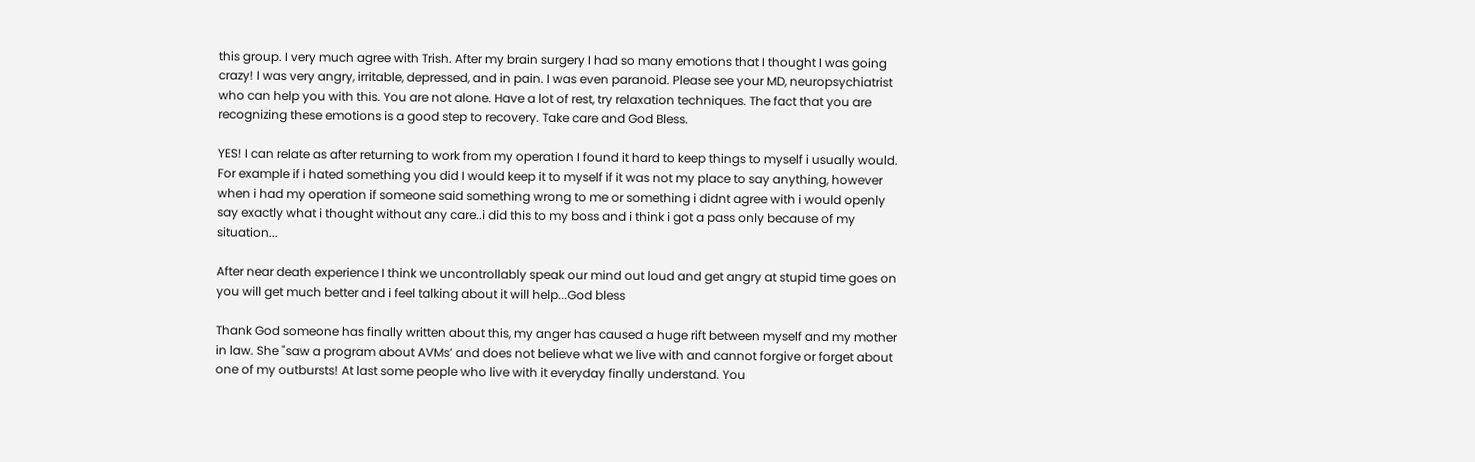this group. I very much agree with Trish. After my brain surgery I had so many emotions that I thought I was going crazy! I was very angry, irritable, depressed, and in pain. I was even paranoid. Please see your MD, neuropsychiatrist who can help you with this. You are not alone. Have a lot of rest, try relaxation techniques. The fact that you are recognizing these emotions is a good step to recovery. Take care and God Bless.

YES! I can relate as after returning to work from my operation I found it hard to keep things to myself i usually would. For example if i hated something you did I would keep it to myself if it was not my place to say anything, however when i had my operation if someone said something wrong to me or something i didnt agree with i would openly say exactly what i thought without any care..i did this to my boss and i think i got a pass only because of my situation...

After near death experience I think we uncontrollably speak our mind out loud and get angry at stupid time goes on you will get much better and i feel talking about it will help...God bless

Thank God someone has finally written about this, my anger has caused a huge rift between myself and my mother in law. She "saw a program about AVMs’ and does not believe what we live with and cannot forgive or forget about one of my outbursts! At last some people who live with it everyday finally understand. You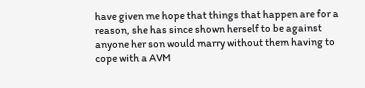have given me hope that things that happen are for a reason, she has since shown herself to be against anyone her son would marry without them having to cope with a AVM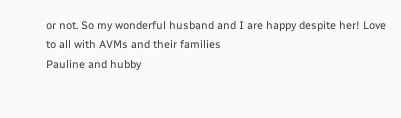or not. So my wonderful husband and I are happy despite her! Love to all with AVMs and their families
Pauline and hubby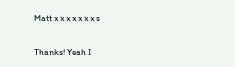Matt x x x x x x x s

Thanks! Yeah I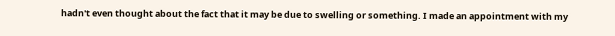hadn't even thought about the fact that it may be due to swelling or something. I made an appointment with my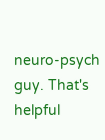neuro-psych guy. That's helpful